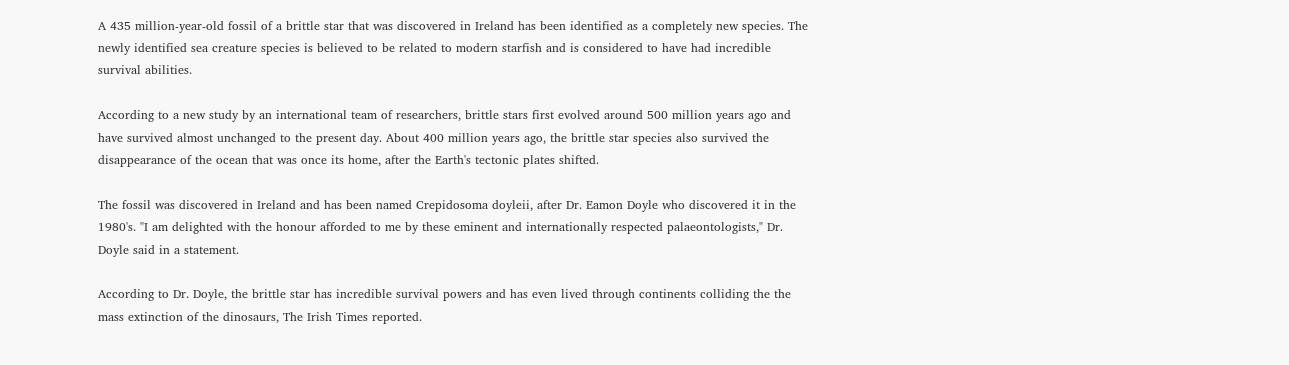A 435 million-year-old fossil of a brittle star that was discovered in Ireland has been identified as a completely new species. The newly identified sea creature species is believed to be related to modern starfish and is considered to have had incredible survival abilities.

According to a new study by an international team of researchers, brittle stars first evolved around 500 million years ago and have survived almost unchanged to the present day. About 400 million years ago, the brittle star species also survived the disappearance of the ocean that was once its home, after the Earth's tectonic plates shifted.

The fossil was discovered in Ireland and has been named Crepidosoma doyleii, after Dr. Eamon Doyle who discovered it in the 1980's. "I am delighted with the honour afforded to me by these eminent and internationally respected palaeontologists," Dr. Doyle said in a statement.

According to Dr. Doyle, the brittle star has incredible survival powers and has even lived through continents colliding the the mass extinction of the dinosaurs, The Irish Times reported.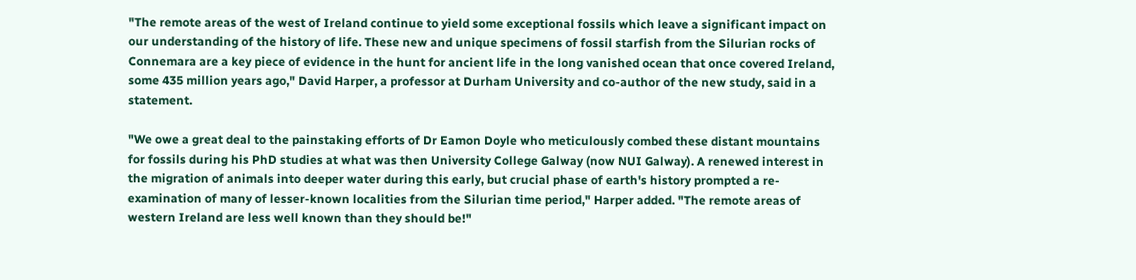"The remote areas of the west of Ireland continue to yield some exceptional fossils which leave a significant impact on our understanding of the history of life. These new and unique specimens of fossil starfish from the Silurian rocks of Connemara are a key piece of evidence in the hunt for ancient life in the long vanished ocean that once covered Ireland, some 435 million years ago," David Harper, a professor at Durham University and co-author of the new study, said in a statement.

"We owe a great deal to the painstaking efforts of Dr Eamon Doyle who meticulously combed these distant mountains for fossils during his PhD studies at what was then University College Galway (now NUI Galway). A renewed interest in the migration of animals into deeper water during this early, but crucial phase of earth's history prompted a re-examination of many of lesser-known localities from the Silurian time period," Harper added. "The remote areas of western Ireland are less well known than they should be!"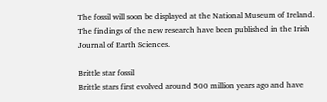The fossil will soon be displayed at the National Museum of Ireland. The findings of the new research have been published in the Irish Journal of Earth Sciences.

Brittle star fossil
Brittle stars first evolved around 500 million years ago and have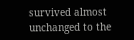survived almost unchanged to the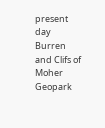present day Burren and Clifs of Moher Geopark